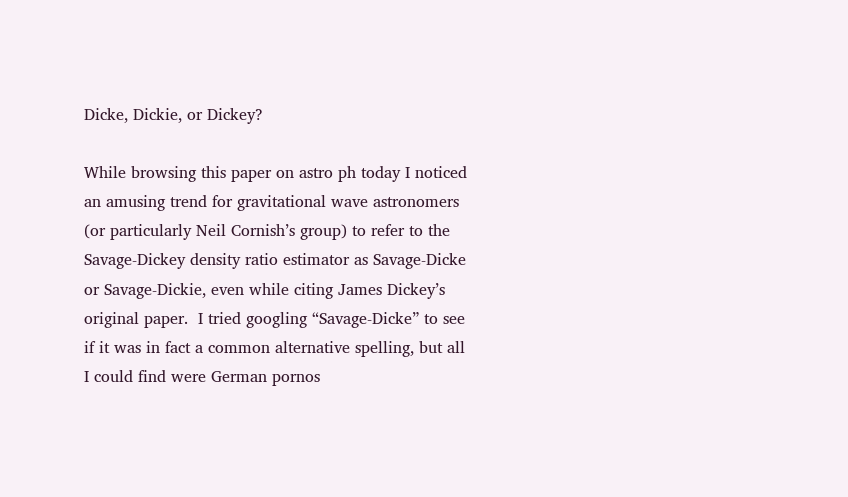Dicke, Dickie, or Dickey?

While browsing this paper on astro ph today I noticed an amusing trend for gravitational wave astronomers (or particularly Neil Cornish’s group) to refer to the Savage-Dickey density ratio estimator as Savage-Dicke or Savage-Dickie, even while citing James Dickey’s original paper.  I tried googling “Savage-Dicke” to see if it was in fact a common alternative spelling, but all I could find were German pornos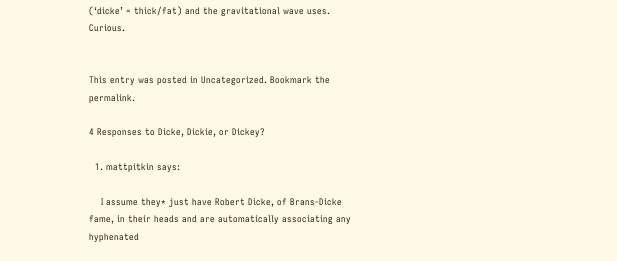(‘dicke’ = thick/fat) and the gravitational wave uses.  Curious.


This entry was posted in Uncategorized. Bookmark the permalink.

4 Responses to Dicke, Dickie, or Dickey?

  1. mattpitkin says:

    I assume they* just have Robert Dicke, of Brans-Dicke fame, in their heads and are automatically associating any hyphenated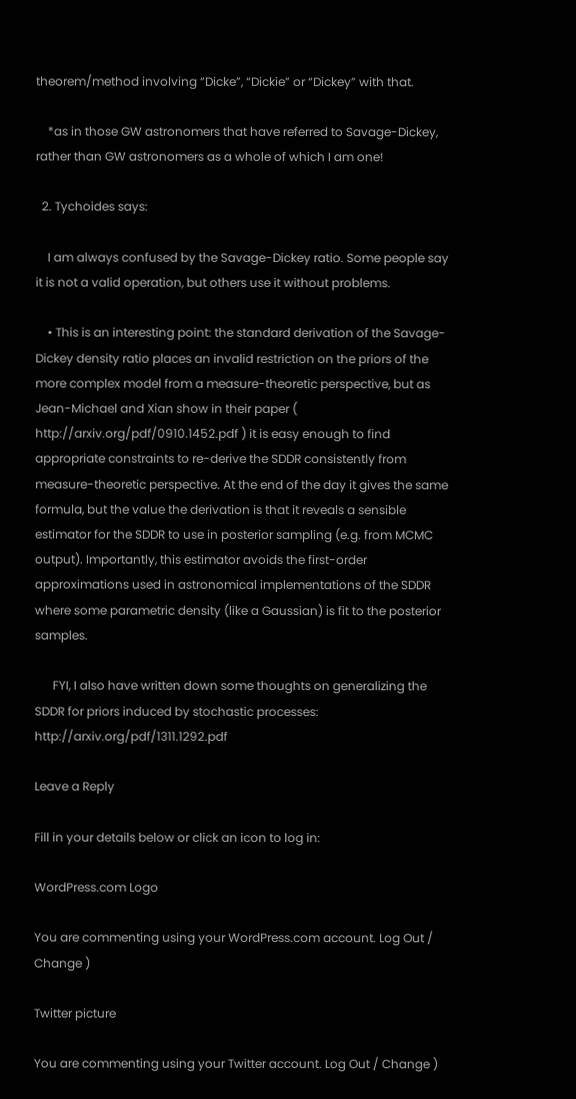theorem/method involving “Dicke”, “Dickie” or “Dickey” with that.

    *as in those GW astronomers that have referred to Savage-Dickey, rather than GW astronomers as a whole of which I am one!

  2. Tychoides says:

    I am always confused by the Savage-Dickey ratio. Some people say it is not a valid operation, but others use it without problems.

    • This is an interesting point: the standard derivation of the Savage-Dickey density ratio places an invalid restriction on the priors of the more complex model from a measure-theoretic perspective, but as Jean-Michael and Xian show in their paper ( http://arxiv.org/pdf/0910.1452.pdf ) it is easy enough to find appropriate constraints to re-derive the SDDR consistently from measure-theoretic perspective. At the end of the day it gives the same formula, but the value the derivation is that it reveals a sensible estimator for the SDDR to use in posterior sampling (e.g. from MCMC output). Importantly, this estimator avoids the first-order approximations used in astronomical implementations of the SDDR where some parametric density (like a Gaussian) is fit to the posterior samples.

      FYI, I also have written down some thoughts on generalizing the SDDR for priors induced by stochastic processes: http://arxiv.org/pdf/1311.1292.pdf

Leave a Reply

Fill in your details below or click an icon to log in:

WordPress.com Logo

You are commenting using your WordPress.com account. Log Out / Change )

Twitter picture

You are commenting using your Twitter account. Log Out / Change )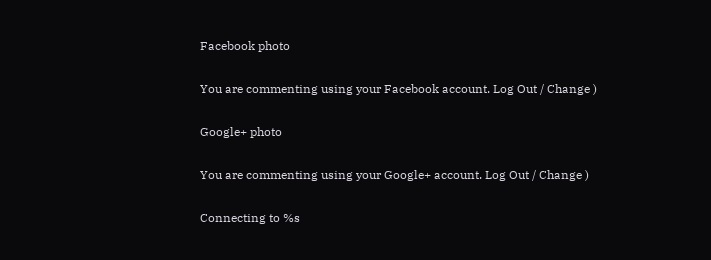Facebook photo

You are commenting using your Facebook account. Log Out / Change )

Google+ photo

You are commenting using your Google+ account. Log Out / Change )

Connecting to %s